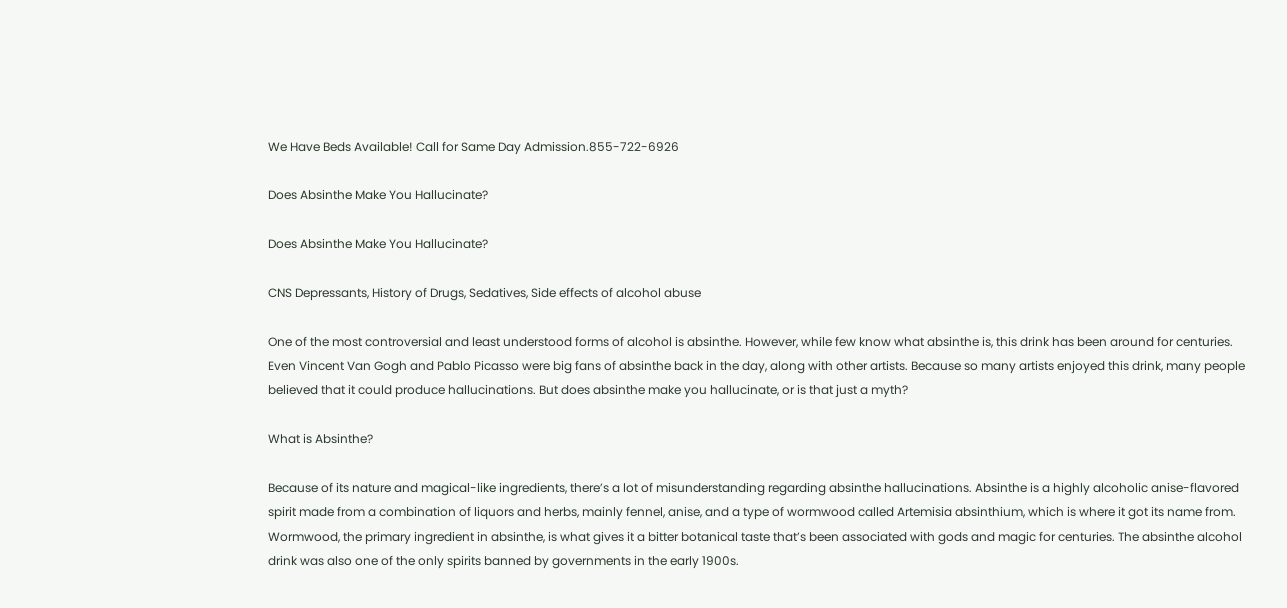We Have Beds Available! Call for Same Day Admission.855-722-6926

Does Absinthe Make You Hallucinate?

Does Absinthe Make You Hallucinate?

CNS Depressants, History of Drugs, Sedatives, Side effects of alcohol abuse

One of the most controversial and least understood forms of alcohol is absinthe. However, while few know what absinthe is, this drink has been around for centuries. Even Vincent Van Gogh and Pablo Picasso were big fans of absinthe back in the day, along with other artists. Because so many artists enjoyed this drink, many people believed that it could produce hallucinations. But does absinthe make you hallucinate, or is that just a myth?

What is Absinthe?

Because of its nature and magical-like ingredients, there’s a lot of misunderstanding regarding absinthe hallucinations. Absinthe is a highly alcoholic anise-flavored spirit made from a combination of liquors and herbs, mainly fennel, anise, and a type of wormwood called Artemisia absinthium, which is where it got its name from. Wormwood, the primary ingredient in absinthe, is what gives it a bitter botanical taste that’s been associated with gods and magic for centuries. The absinthe alcohol drink was also one of the only spirits banned by governments in the early 1900s.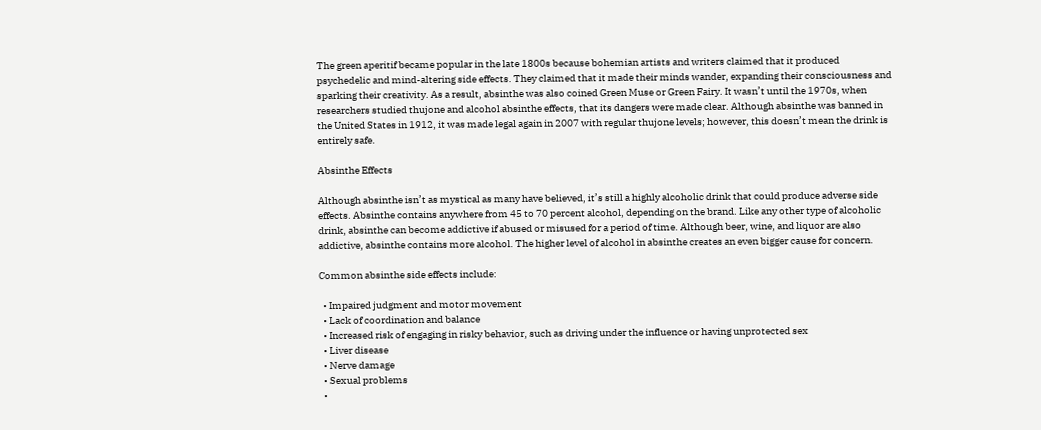The green aperitif became popular in the late 1800s because bohemian artists and writers claimed that it produced psychedelic and mind-altering side effects. They claimed that it made their minds wander, expanding their consciousness and sparking their creativity. As a result, absinthe was also coined Green Muse or Green Fairy. It wasn’t until the 1970s, when researchers studied thujone and alcohol absinthe effects, that its dangers were made clear. Although absinthe was banned in the United States in 1912, it was made legal again in 2007 with regular thujone levels; however, this doesn’t mean the drink is entirely safe.

Absinthe Effects

Although absinthe isn’t as mystical as many have believed, it’s still a highly alcoholic drink that could produce adverse side effects. Absinthe contains anywhere from 45 to 70 percent alcohol, depending on the brand. Like any other type of alcoholic drink, absinthe can become addictive if abused or misused for a period of time. Although beer, wine, and liquor are also addictive, absinthe contains more alcohol. The higher level of alcohol in absinthe creates an even bigger cause for concern.

Common absinthe side effects include:

  • Impaired judgment and motor movement
  • Lack of coordination and balance
  • Increased risk of engaging in risky behavior, such as driving under the influence or having unprotected sex
  • Liver disease
  • Nerve damage
  • Sexual problems
  •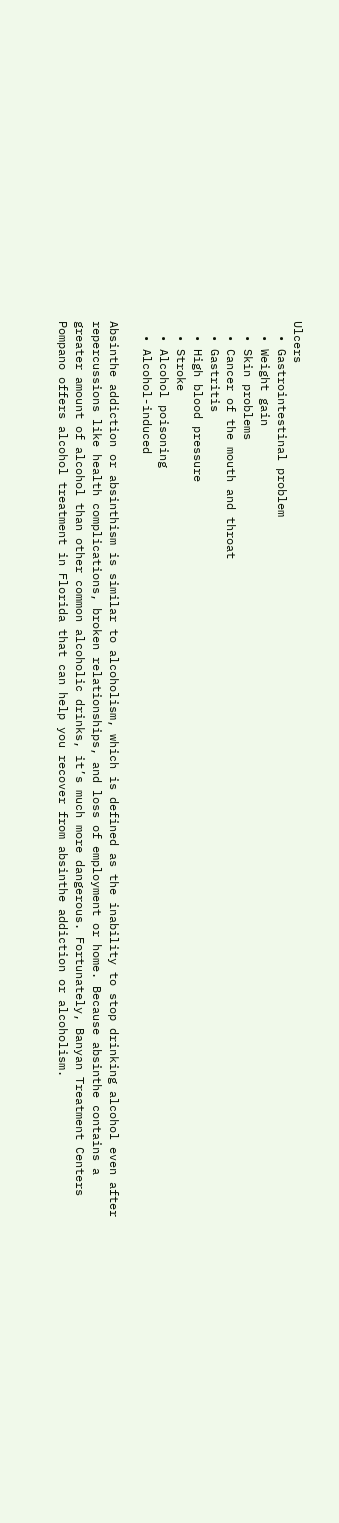Ulcers
  • Gastrointestinal problem
  • Weight gain
  • Skin problems
  • Cancer of the mouth and throat
  • Gastritis
  • High blood pressure
  • Stroke
  • Alcohol poisoning
  • Alcohol-induced

Absinthe addiction or absinthism is similar to alcoholism, which is defined as the inability to stop drinking alcohol even after repercussions like health complications, broken relationships, and loss of employment or home. Because absinthe contains a greater amount of alcohol than other common alcoholic drinks, it’s much more dangerous. Fortunately, Banyan Treatment Centers Pompano offers alcohol treatment in Florida that can help you recover from absinthe addiction or alcoholism.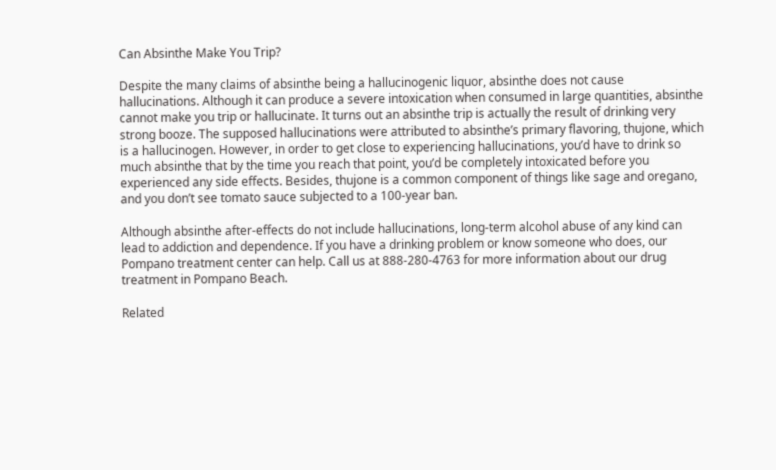Can Absinthe Make You Trip?

Despite the many claims of absinthe being a hallucinogenic liquor, absinthe does not cause hallucinations. Although it can produce a severe intoxication when consumed in large quantities, absinthe cannot make you trip or hallucinate. It turns out an absinthe trip is actually the result of drinking very strong booze. The supposed hallucinations were attributed to absinthe’s primary flavoring, thujone, which is a hallucinogen. However, in order to get close to experiencing hallucinations, you’d have to drink so much absinthe that by the time you reach that point, you’d be completely intoxicated before you experienced any side effects. Besides, thujone is a common component of things like sage and oregano, and you don’t see tomato sauce subjected to a 100-year ban.

Although absinthe after-effects do not include hallucinations, long-term alcohol abuse of any kind can lead to addiction and dependence. If you have a drinking problem or know someone who does, our Pompano treatment center can help. Call us at 888-280-4763 for more information about our drug treatment in Pompano Beach.

Related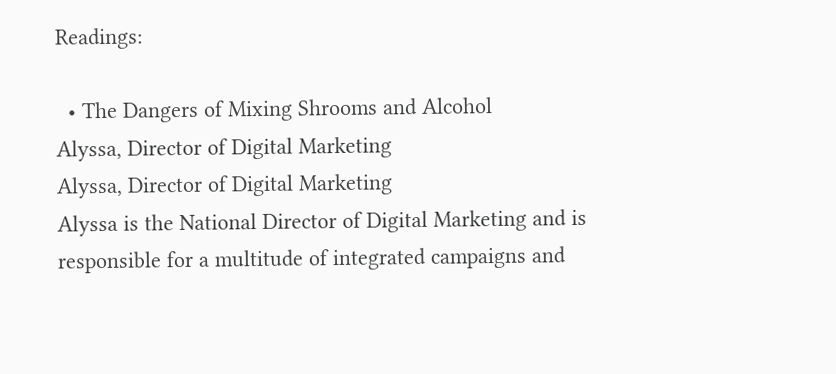Readings:

  • The Dangers of Mixing Shrooms and Alcohol
Alyssa, Director of Digital Marketing
Alyssa, Director of Digital Marketing
Alyssa is the National Director of Digital Marketing and is responsible for a multitude of integrated campaigns and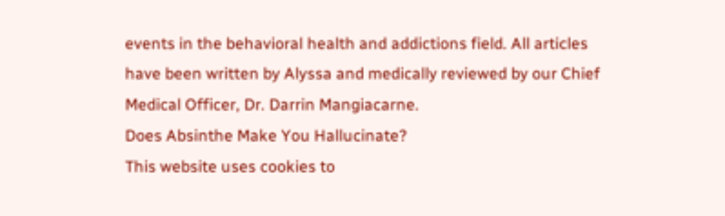events in the behavioral health and addictions field. All articles have been written by Alyssa and medically reviewed by our Chief Medical Officer, Dr. Darrin Mangiacarne.
Does Absinthe Make You Hallucinate?
This website uses cookies to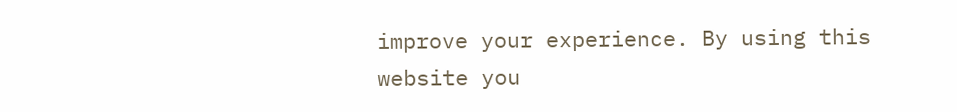improve your experience. By using this website you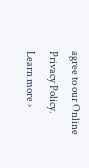agree to our Online Privacy Policy.
Learn more ›